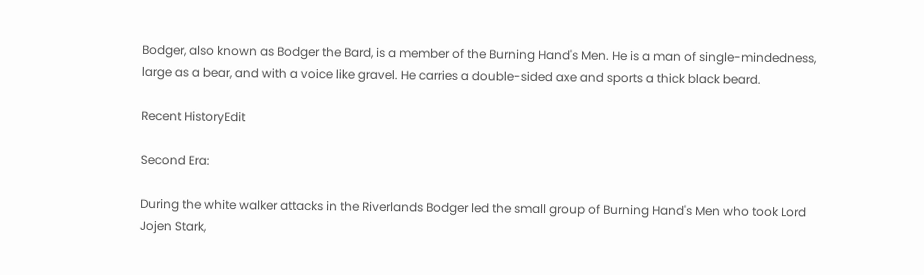Bodger, also known as Bodger the Bard, is a member of the Burning Hand's Men. He is a man of single-mindedness, large as a bear, and with a voice like gravel. He carries a double-sided axe and sports a thick black beard.

Recent HistoryEdit

Second Era:

During the white walker attacks in the Riverlands Bodger led the small group of Burning Hand's Men who took Lord Jojen Stark,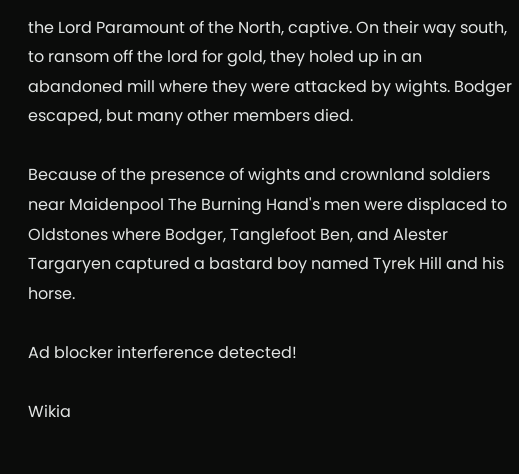the Lord Paramount of the North, captive. On their way south, to ransom off the lord for gold, they holed up in an abandoned mill where they were attacked by wights. Bodger escaped, but many other members died.

Because of the presence of wights and crownland soldiers near Maidenpool The Burning Hand's men were displaced to Oldstones where Bodger, Tanglefoot Ben, and Alester Targaryen captured a bastard boy named Tyrek Hill and his horse.

Ad blocker interference detected!

Wikia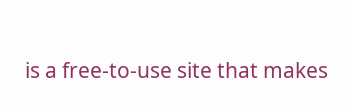is a free-to-use site that makes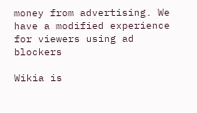money from advertising. We have a modified experience for viewers using ad blockers

Wikia is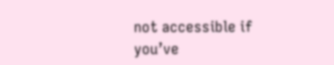not accessible if you’ve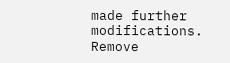made further modifications. Remove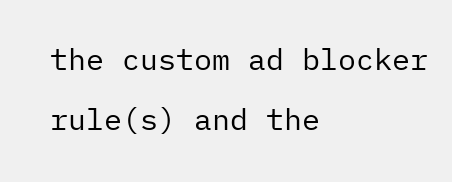the custom ad blocker rule(s) and the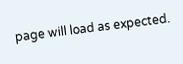page will load as expected.